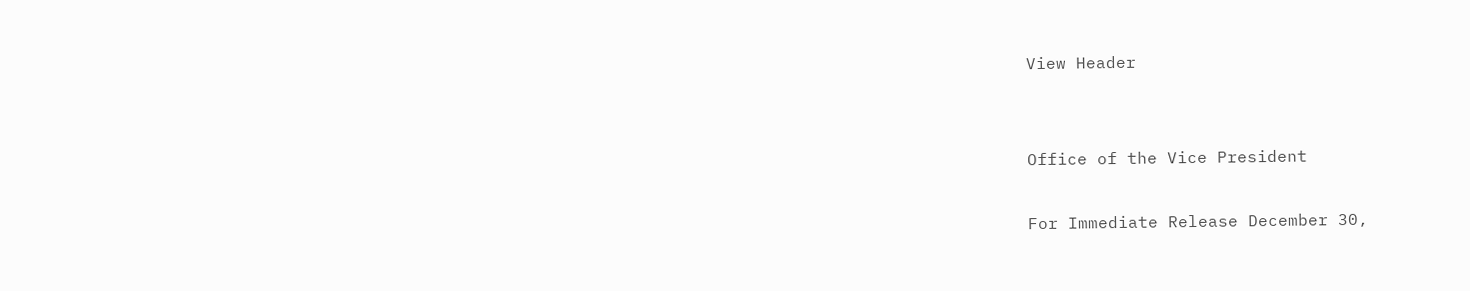View Header


Office of the Vice President

For Immediate Release December 30,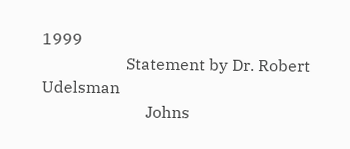1999
                     Statement by Dr. Robert Udelsman
                          Johns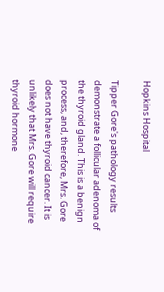Hopkins Hospital

Tipper Gore's pathology results demonstrate a follicular adenoma of the thyroid gland. This is a benign process, and, therefore, Mrs. Gore does not have thyroid cancer. It is unlikely that Mrs. Gore will require thyroid hormone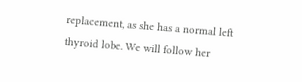replacement, as she has a normal left thyroid lobe. We will follow her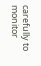carefully to monitor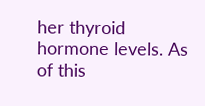her thyroid hormone levels. As of this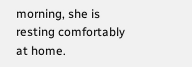morning, she is resting comfortably at home.